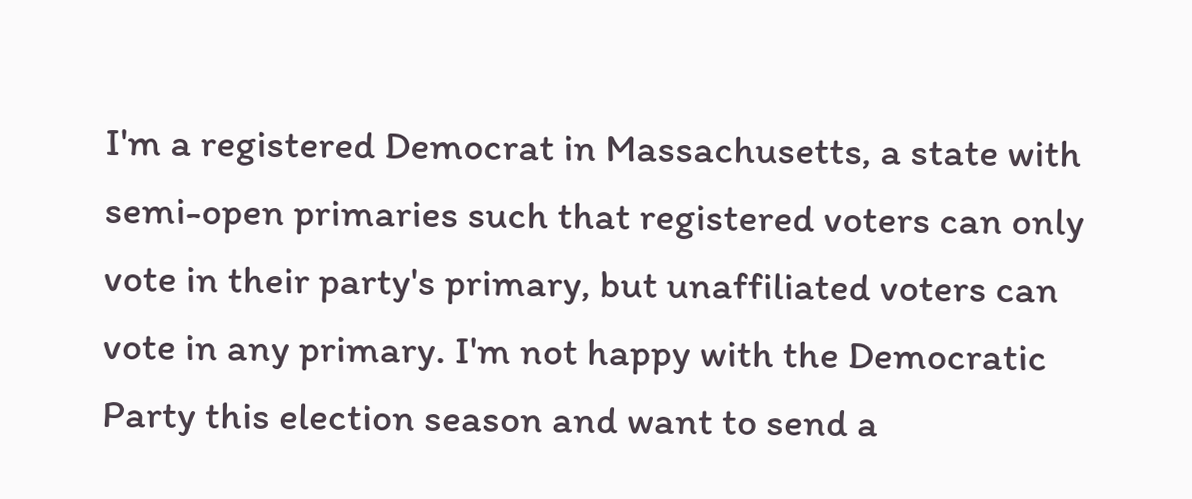I'm a registered Democrat in Massachusetts, a state with semi-open primaries such that registered voters can only vote in their party's primary, but unaffiliated voters can vote in any primary. I'm not happy with the Democratic Party this election season and want to send a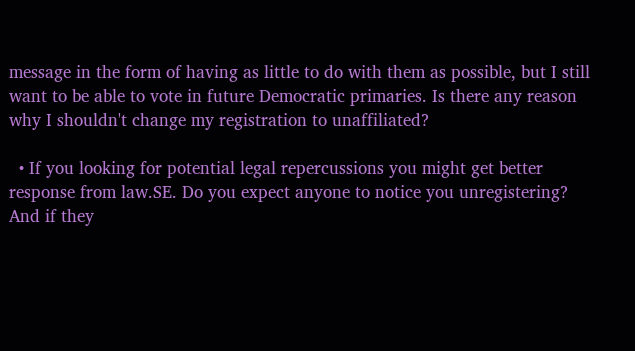message in the form of having as little to do with them as possible, but I still want to be able to vote in future Democratic primaries. Is there any reason why I shouldn't change my registration to unaffiliated?

  • If you looking for potential legal repercussions you might get better response from law.SE. Do you expect anyone to notice you unregistering? And if they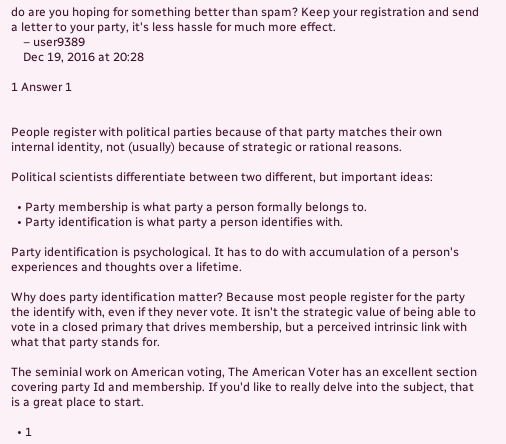do are you hoping for something better than spam? Keep your registration and send a letter to your party, it's less hassle for much more effect.
    – user9389
    Dec 19, 2016 at 20:28

1 Answer 1


People register with political parties because of that party matches their own internal identity, not (usually) because of strategic or rational reasons.

Political scientists differentiate between two different, but important ideas:

  • Party membership is what party a person formally belongs to.
  • Party identification is what party a person identifies with.

Party identification is psychological. It has to do with accumulation of a person's experiences and thoughts over a lifetime.

Why does party identification matter? Because most people register for the party the identify with, even if they never vote. It isn't the strategic value of being able to vote in a closed primary that drives membership, but a perceived intrinsic link with what that party stands for.

The seminial work on American voting, The American Voter has an excellent section covering party Id and membership. If you'd like to really delve into the subject, that is a great place to start.

  • 1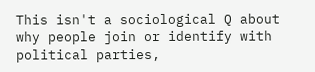This isn't a sociological Q about why people join or identify with political parties,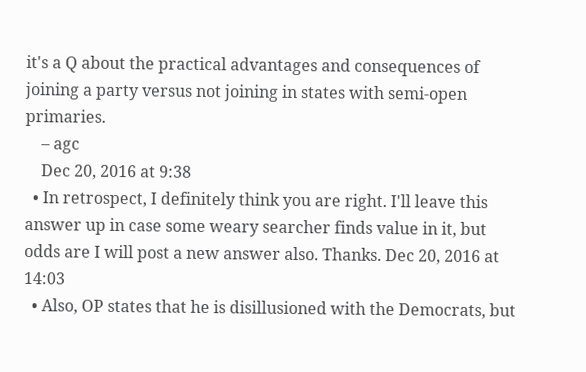it's a Q about the practical advantages and consequences of joining a party versus not joining in states with semi-open primaries.
    – agc
    Dec 20, 2016 at 9:38
  • In retrospect, I definitely think you are right. I'll leave this answer up in case some weary searcher finds value in it, but odds are I will post a new answer also. Thanks. Dec 20, 2016 at 14:03
  • Also, OP states that he is disillusioned with the Democrats, but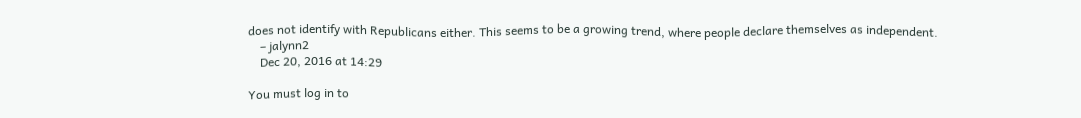does not identify with Republicans either. This seems to be a growing trend, where people declare themselves as independent.
    – jalynn2
    Dec 20, 2016 at 14:29

You must log in to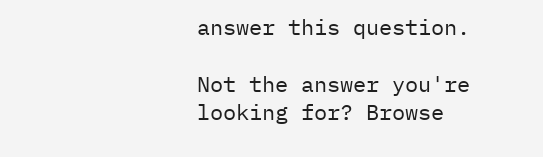answer this question.

Not the answer you're looking for? Browse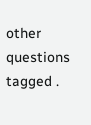other questions tagged .